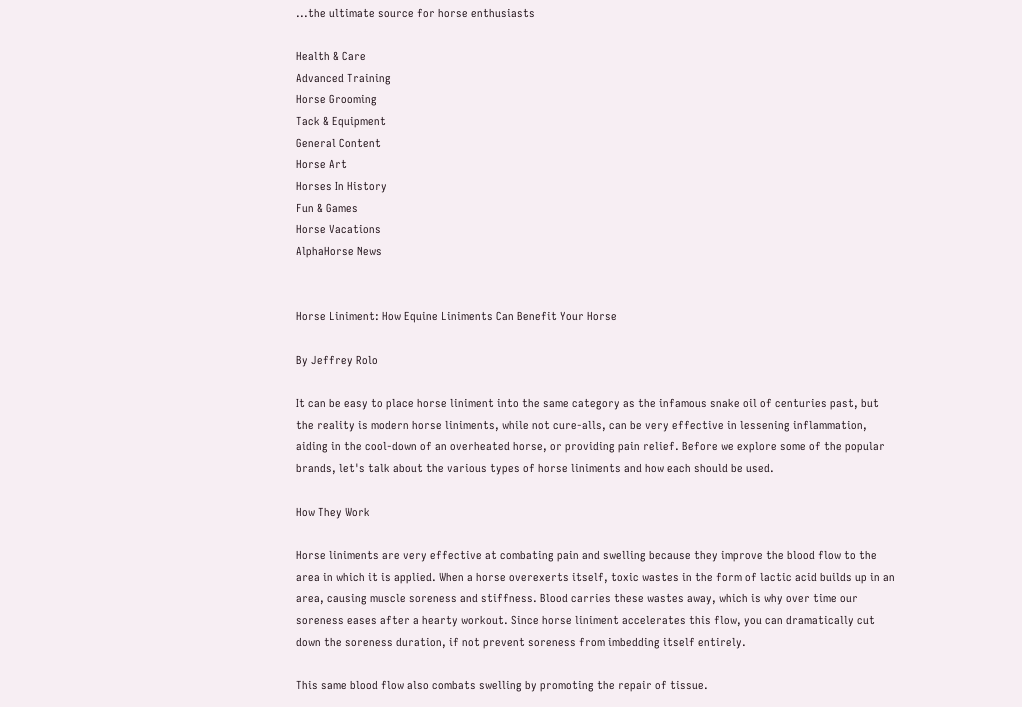...the ultimate source for horse enthusiasts

Health & Care
Advanced Training
Horse Grooming
Tack & Equipment
General Content
Horse Art
Horses In History
Fun & Games
Horse Vacations
AlphaHorse News


Horse Liniment: How Equine Liniments Can Benefit Your Horse

By Jeffrey Rolo

It can be easy to place horse liniment into the same category as the infamous snake oil of centuries past, but the reality is modern horse liniments, while not cure-alls, can be very effective in lessening inflammation, aiding in the cool-down of an overheated horse, or providing pain relief. Before we explore some of the popular brands, let's talk about the various types of horse liniments and how each should be used.

How They Work

Horse liniments are very effective at combating pain and swelling because they improve the blood flow to the area in which it is applied. When a horse overexerts itself, toxic wastes in the form of lactic acid builds up in an area, causing muscle soreness and stiffness. Blood carries these wastes away, which is why over time our soreness eases after a hearty workout. Since horse liniment accelerates this flow, you can dramatically cut down the soreness duration, if not prevent soreness from imbedding itself entirely.

This same blood flow also combats swelling by promoting the repair of tissue.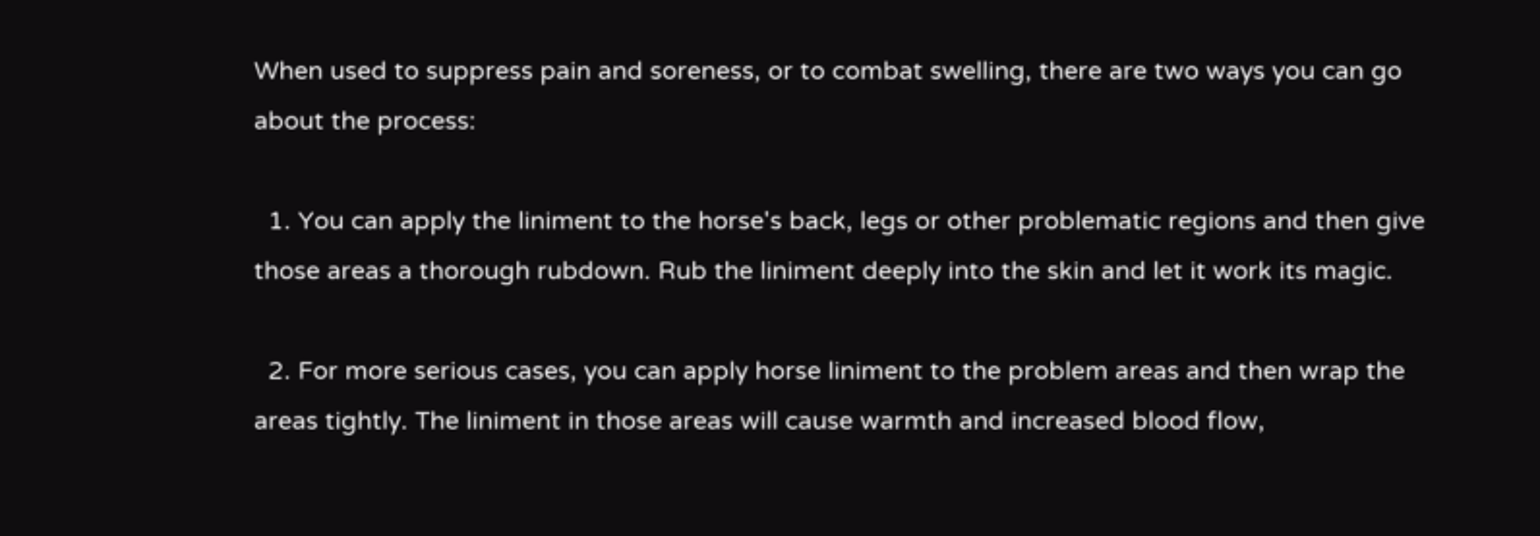When used to suppress pain and soreness, or to combat swelling, there are two ways you can go about the process:

  1. You can apply the liniment to the horse's back, legs or other problematic regions and then give those areas a thorough rubdown. Rub the liniment deeply into the skin and let it work its magic.

  2. For more serious cases, you can apply horse liniment to the problem areas and then wrap the areas tightly. The liniment in those areas will cause warmth and increased blood flow,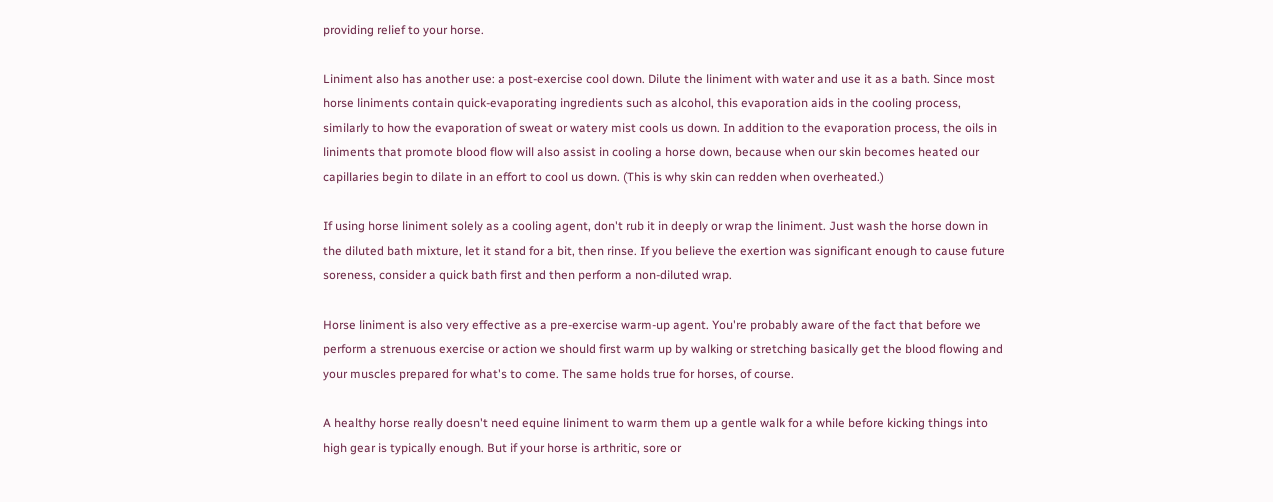providing relief to your horse.

Liniment also has another use: a post-exercise cool down. Dilute the liniment with water and use it as a bath. Since most horse liniments contain quick-evaporating ingredients such as alcohol, this evaporation aids in the cooling process, similarly to how the evaporation of sweat or watery mist cools us down. In addition to the evaporation process, the oils in liniments that promote blood flow will also assist in cooling a horse down, because when our skin becomes heated our capillaries begin to dilate in an effort to cool us down. (This is why skin can redden when overheated.)

If using horse liniment solely as a cooling agent, don't rub it in deeply or wrap the liniment. Just wash the horse down in the diluted bath mixture, let it stand for a bit, then rinse. If you believe the exertion was significant enough to cause future soreness, consider a quick bath first and then perform a non-diluted wrap.

Horse liniment is also very effective as a pre-exercise warm-up agent. You're probably aware of the fact that before we perform a strenuous exercise or action we should first warm up by walking or stretching basically get the blood flowing and your muscles prepared for what's to come. The same holds true for horses, of course.

A healthy horse really doesn't need equine liniment to warm them up a gentle walk for a while before kicking things into high gear is typically enough. But if your horse is arthritic, sore or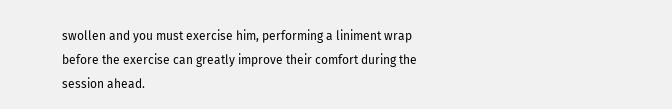swollen and you must exercise him, performing a liniment wrap before the exercise can greatly improve their comfort during the session ahead.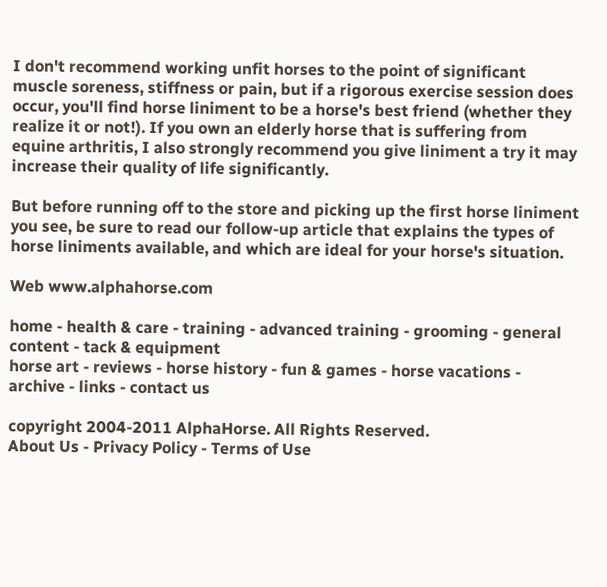I don't recommend working unfit horses to the point of significant muscle soreness, stiffness or pain, but if a rigorous exercise session does occur, you'll find horse liniment to be a horse's best friend (whether they realize it or not!). If you own an elderly horse that is suffering from equine arthritis, I also strongly recommend you give liniment a try it may increase their quality of life significantly.

But before running off to the store and picking up the first horse liniment you see, be sure to read our follow-up article that explains the types of horse liniments available, and which are ideal for your horse's situation.

Web www.alphahorse.com

home - health & care - training - advanced training - grooming - general content - tack & equipment
horse art - reviews - horse history - fun & games - horse vacations - archive - links - contact us

copyright 2004-2011 AlphaHorse. All Rights Reserved.
About Us - Privacy Policy - Terms of Use